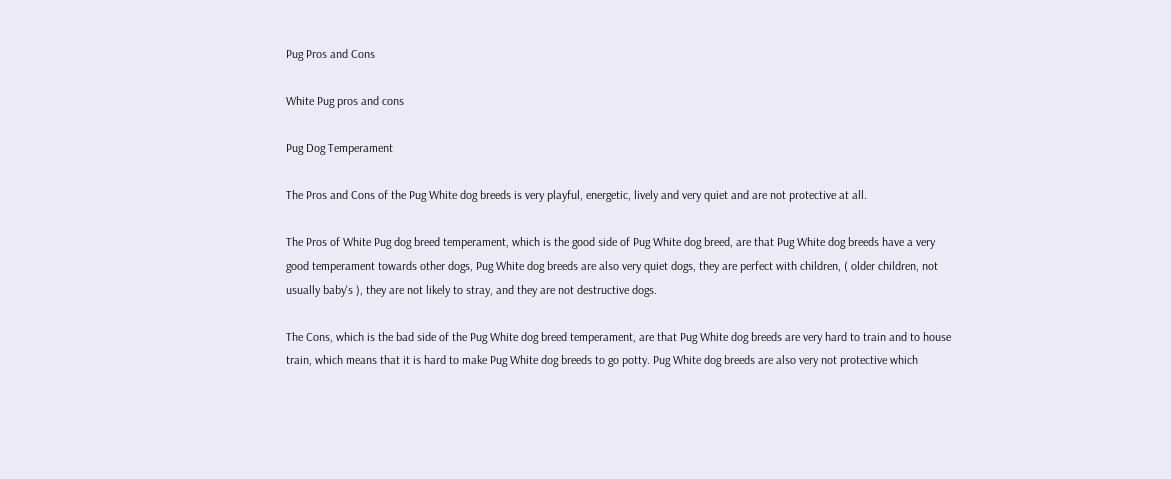Pug Pros and Cons

White Pug pros and cons

Pug Dog Temperament

The Pros and Cons of the Pug White dog breeds is very playful, energetic, lively and very quiet and are not protective at all.

The Pros of White Pug dog breed temperament, which is the good side of Pug White dog breed, are that Pug White dog breeds have a very good temperament towards other dogs, Pug White dog breeds are also very quiet dogs, they are perfect with children, ( older children, not usually baby's ), they are not likely to stray, and they are not destructive dogs.

The Cons, which is the bad side of the Pug White dog breed temperament, are that Pug White dog breeds are very hard to train and to house train, which means that it is hard to make Pug White dog breeds to go potty. Pug White dog breeds are also very not protective which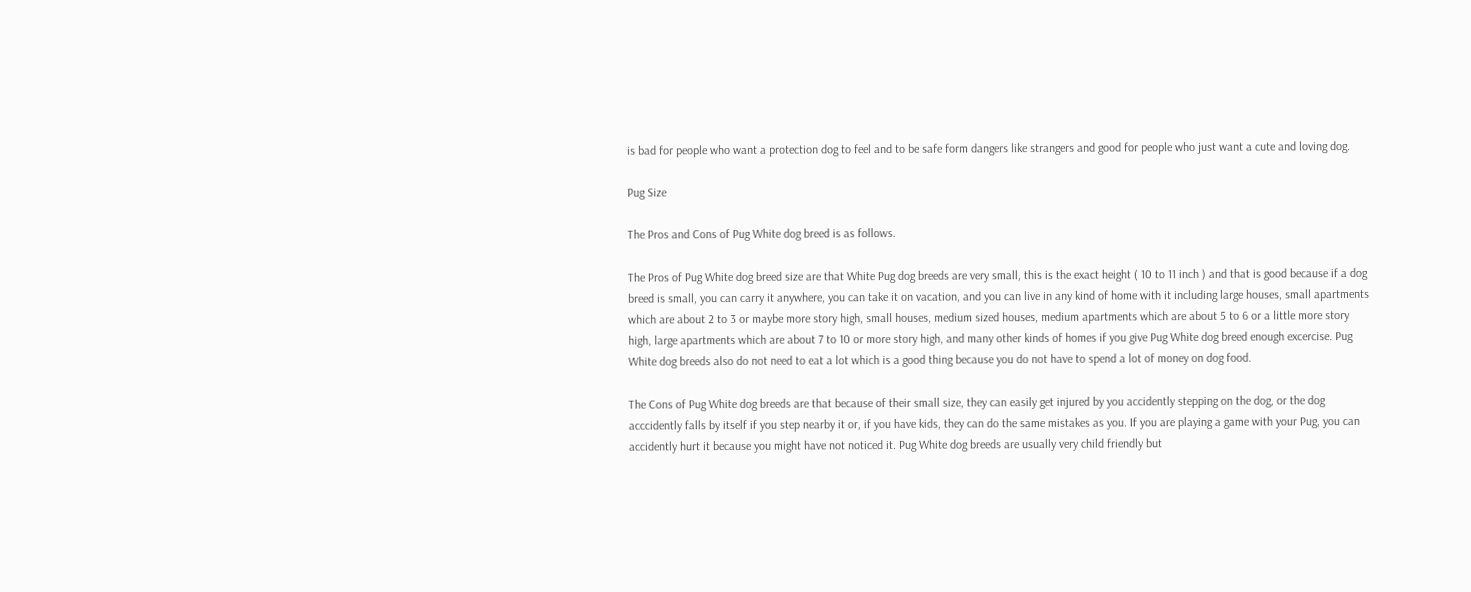is bad for people who want a protection dog to feel and to be safe form dangers like strangers and good for people who just want a cute and loving dog.

Pug Size

The Pros and Cons of Pug White dog breed is as follows.

The Pros of Pug White dog breed size are that White Pug dog breeds are very small, this is the exact height ( 10 to 11 inch ) and that is good because if a dog breed is small, you can carry it anywhere, you can take it on vacation, and you can live in any kind of home with it including large houses, small apartments which are about 2 to 3 or maybe more story high, small houses, medium sized houses, medium apartments which are about 5 to 6 or a little more story high, large apartments which are about 7 to 10 or more story high, and many other kinds of homes if you give Pug White dog breed enough excercise. Pug White dog breeds also do not need to eat a lot which is a good thing because you do not have to spend a lot of money on dog food.

The Cons of Pug White dog breeds are that because of their small size, they can easily get injured by you accidently stepping on the dog, or the dog acccidently falls by itself if you step nearby it or, if you have kids, they can do the same mistakes as you. If you are playing a game with your Pug, you can accidently hurt it because you might have not noticed it. Pug White dog breeds are usually very child friendly but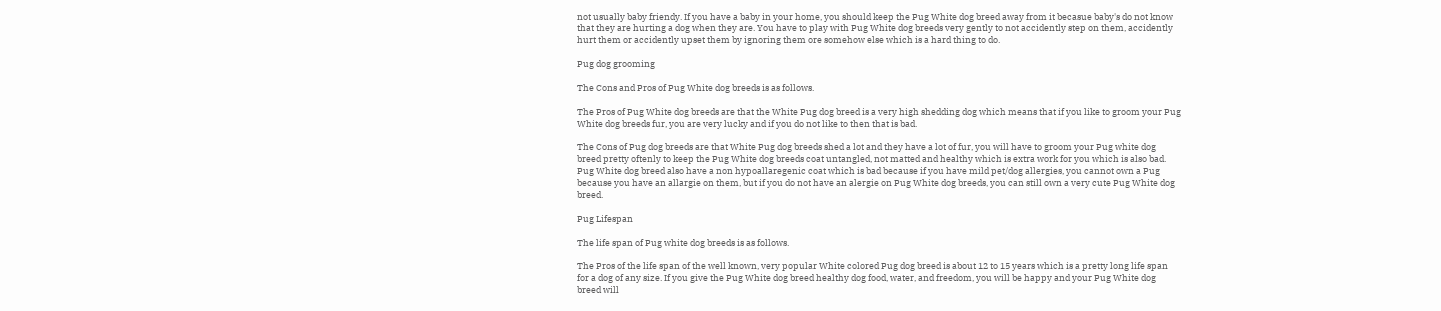not usually baby friendy. If you have a baby in your home, you should keep the Pug White dog breed away from it becasue baby's do not know that they are hurting a dog when they are. You have to play with Pug White dog breeds very gently to not accidently step on them, accidently hurt them or accidently upset them by ignoring them ore somehow else which is a hard thing to do.

Pug dog grooming

The Cons and Pros of Pug White dog breeds is as follows.

The Pros of Pug White dog breeds are that the White Pug dog breed is a very high shedding dog which means that if you like to groom your Pug White dog breeds fur, you are very lucky and if you do not like to then that is bad.

The Cons of Pug dog breeds are that White Pug dog breeds shed a lot and they have a lot of fur, you will have to groom your Pug white dog breed pretty oftenly to keep the Pug White dog breeds coat untangled, not matted and healthy which is extra work for you which is also bad. Pug White dog breed also have a non hypoallaregenic coat which is bad because if you have mild pet/dog allergies, you cannot own a Pug because you have an allargie on them, but if you do not have an alergie on Pug White dog breeds, you can still own a very cute Pug White dog breed.

Pug Lifespan

The life span of Pug white dog breeds is as follows.

The Pros of the life span of the well known, very popular White colored Pug dog breed is about 12 to 15 years which is a pretty long life span for a dog of any size. If you give the Pug White dog breed healthy dog food, water, and freedom, you will be happy and your Pug White dog breed will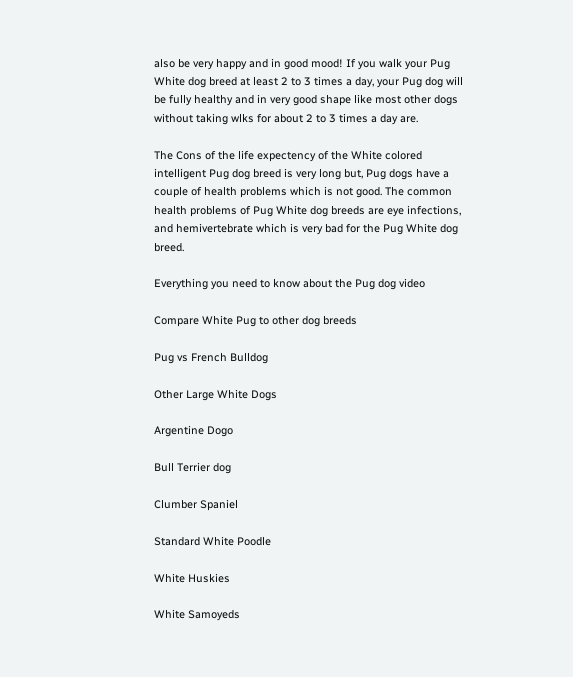also be very happy and in good mood! If you walk your Pug White dog breed at least 2 to 3 times a day, your Pug dog will be fully healthy and in very good shape like most other dogs without taking wlks for about 2 to 3 times a day are.

The Cons of the life expectency of the White colored intelligent Pug dog breed is very long but, Pug dogs have a couple of health problems which is not good. The common health problems of Pug White dog breeds are eye infections, and hemivertebrate which is very bad for the Pug White dog breed.

Everything you need to know about the Pug dog video

Compare White Pug to other dog breeds

Pug vs French Bulldog

Other Large White Dogs

Argentine Dogo

Bull Terrier dog

Clumber Spaniel

Standard White Poodle

White Huskies

White Samoyeds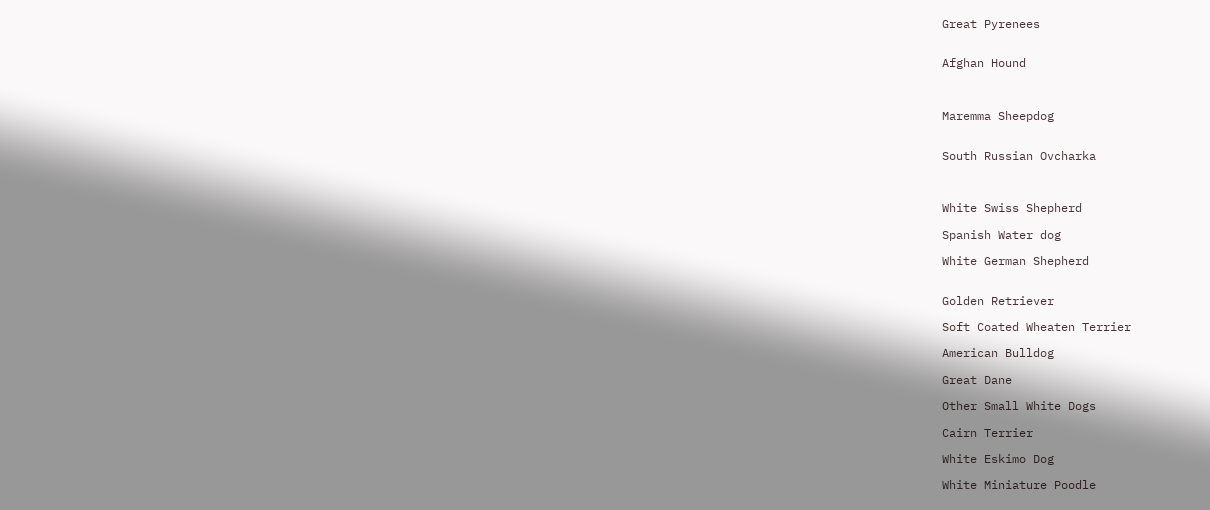Great Pyrenees


Afghan Hound



Maremma Sheepdog


South Russian Ovcharka



White Swiss Shepherd

Spanish Water dog

White German Shepherd


Golden Retriever

Soft Coated Wheaten Terrier

American Bulldog

Great Dane

Other Small White Dogs

Cairn Terrier

White Eskimo Dog

White Miniature Poodle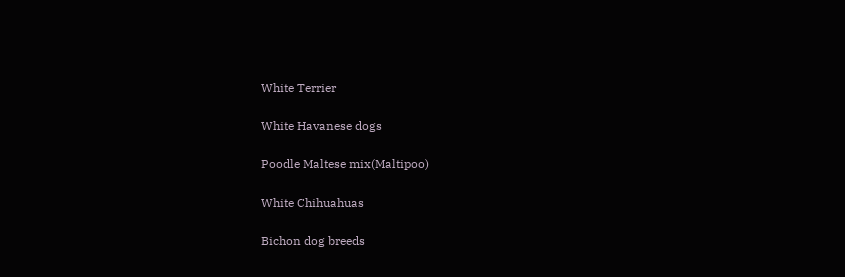White Terrier

White Havanese dogs

Poodle Maltese mix(Maltipoo)

White Chihuahuas

Bichon dog breeds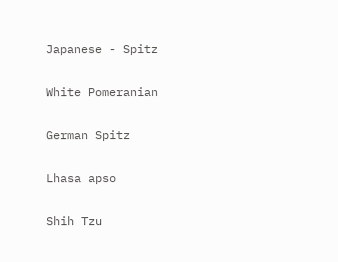Japanese - Spitz

White Pomeranian

German Spitz

Lhasa apso

Shih Tzu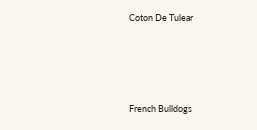Coton De Tulear




French Bulldogs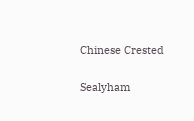Chinese Crested

Sealyham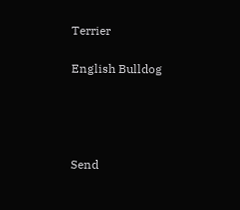Terrier

English Bulldog




Send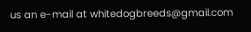us an e-mail at whitedogbreeds@gmail.com